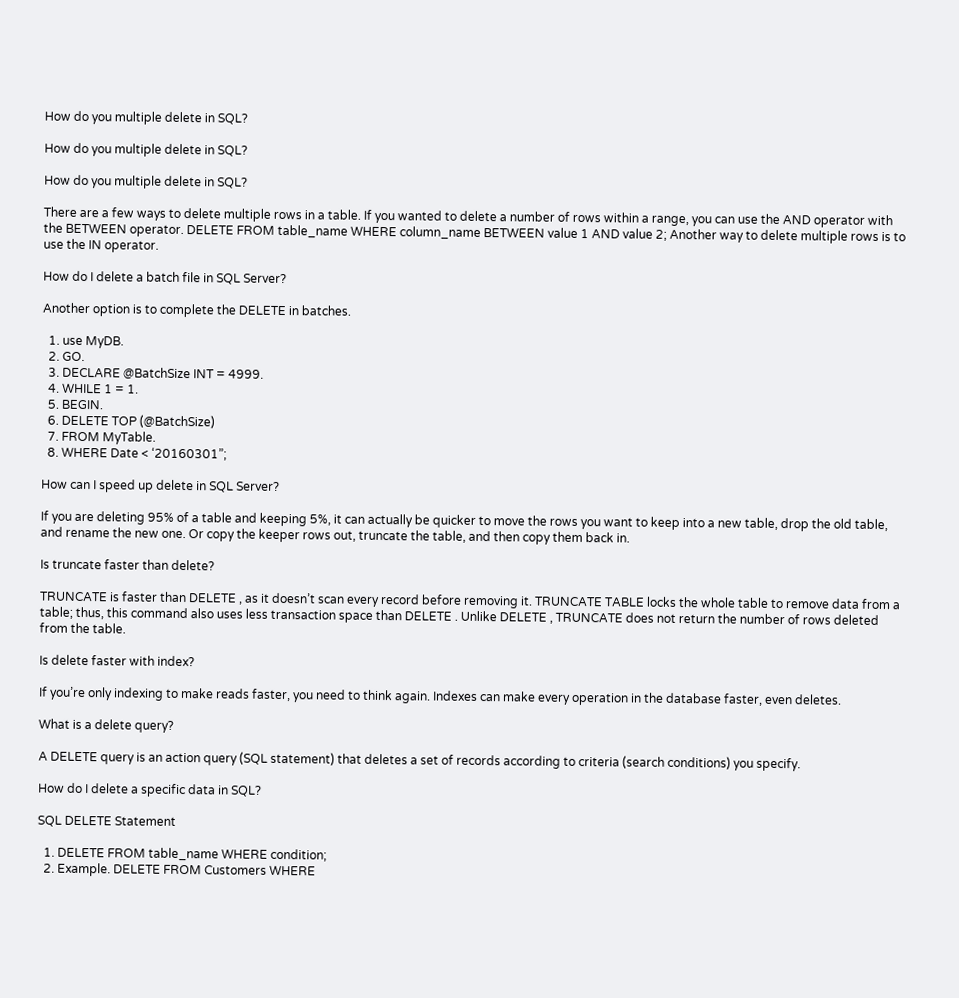How do you multiple delete in SQL?

How do you multiple delete in SQL?

How do you multiple delete in SQL?

There are a few ways to delete multiple rows in a table. If you wanted to delete a number of rows within a range, you can use the AND operator with the BETWEEN operator. DELETE FROM table_name WHERE column_name BETWEEN value 1 AND value 2; Another way to delete multiple rows is to use the IN operator.

How do I delete a batch file in SQL Server?

Another option is to complete the DELETE in batches.

  1. use MyDB.
  2. GO.
  3. DECLARE @BatchSize INT = 4999.
  4. WHILE 1 = 1.
  5. BEGIN.
  6. DELETE TOP (@BatchSize)
  7. FROM MyTable.
  8. WHERE Date < ‘20160301”;

How can I speed up delete in SQL Server?

If you are deleting 95% of a table and keeping 5%, it can actually be quicker to move the rows you want to keep into a new table, drop the old table, and rename the new one. Or copy the keeper rows out, truncate the table, and then copy them back in.

Is truncate faster than delete?

TRUNCATE is faster than DELETE , as it doesn’t scan every record before removing it. TRUNCATE TABLE locks the whole table to remove data from a table; thus, this command also uses less transaction space than DELETE . Unlike DELETE , TRUNCATE does not return the number of rows deleted from the table.

Is delete faster with index?

If you’re only indexing to make reads faster, you need to think again. Indexes can make every operation in the database faster, even deletes.

What is a delete query?

A DELETE query is an action query (SQL statement) that deletes a set of records according to criteria (search conditions) you specify.

How do I delete a specific data in SQL?

SQL DELETE Statement

  1. DELETE FROM table_name WHERE condition;
  2. Example. DELETE FROM Customers WHERE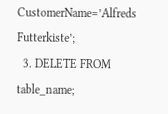CustomerName=’Alfreds Futterkiste’;
  3. DELETE FROM table_name;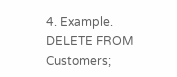4. Example. DELETE FROM Customers;